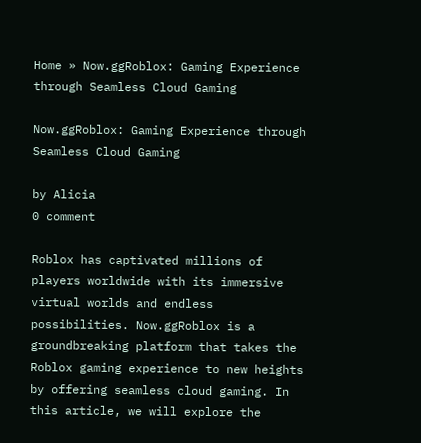Home » Now.ggRoblox: Gaming Experience through Seamless Cloud Gaming

Now.ggRoblox: Gaming Experience through Seamless Cloud Gaming

by Alicia
0 comment

Roblox has captivated millions of players worldwide with its immersive virtual worlds and endless possibilities. Now.ggRoblox is a groundbreaking platform that takes the Roblox gaming experience to new heights by offering seamless cloud gaming. In this article, we will explore the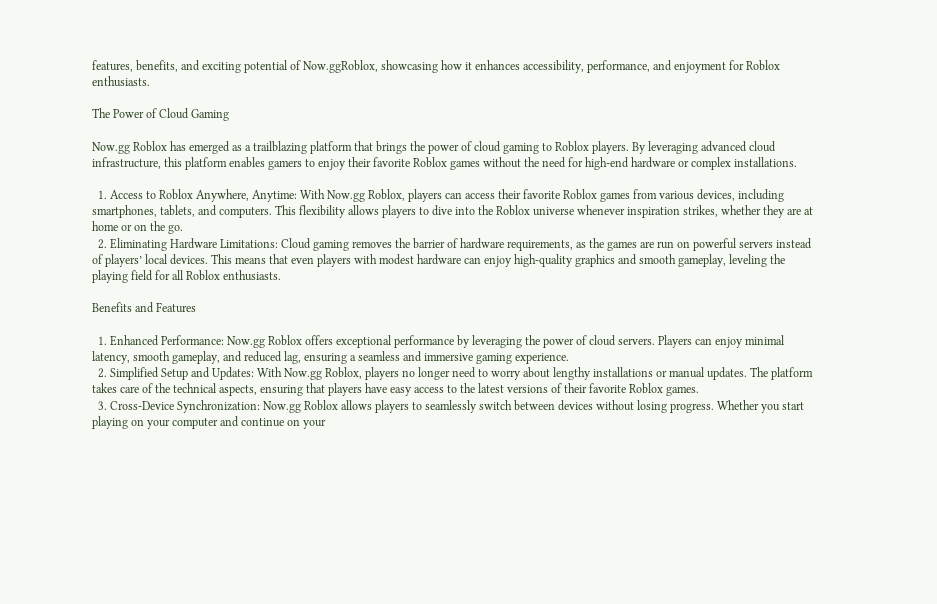features, benefits, and exciting potential of Now.ggRoblox, showcasing how it enhances accessibility, performance, and enjoyment for Roblox enthusiasts.

The Power of Cloud Gaming

Now.gg Roblox has emerged as a trailblazing platform that brings the power of cloud gaming to Roblox players. By leveraging advanced cloud infrastructure, this platform enables gamers to enjoy their favorite Roblox games without the need for high-end hardware or complex installations.

  1. Access to Roblox Anywhere, Anytime: With Now.gg Roblox, players can access their favorite Roblox games from various devices, including smartphones, tablets, and computers. This flexibility allows players to dive into the Roblox universe whenever inspiration strikes, whether they are at home or on the go.
  2. Eliminating Hardware Limitations: Cloud gaming removes the barrier of hardware requirements, as the games are run on powerful servers instead of players’ local devices. This means that even players with modest hardware can enjoy high-quality graphics and smooth gameplay, leveling the playing field for all Roblox enthusiasts.

Benefits and Features

  1. Enhanced Performance: Now.gg Roblox offers exceptional performance by leveraging the power of cloud servers. Players can enjoy minimal latency, smooth gameplay, and reduced lag, ensuring a seamless and immersive gaming experience.
  2. Simplified Setup and Updates: With Now.gg Roblox, players no longer need to worry about lengthy installations or manual updates. The platform takes care of the technical aspects, ensuring that players have easy access to the latest versions of their favorite Roblox games.
  3. Cross-Device Synchronization: Now.gg Roblox allows players to seamlessly switch between devices without losing progress. Whether you start playing on your computer and continue on your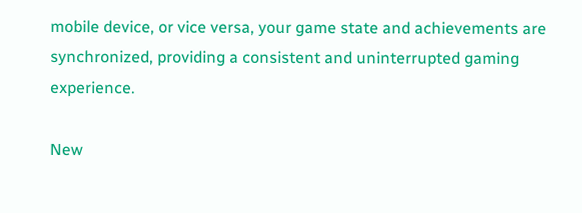mobile device, or vice versa, your game state and achievements are synchronized, providing a consistent and uninterrupted gaming experience.

New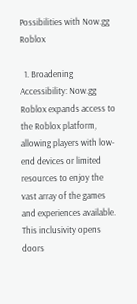Possibilities with Now.gg Roblox

  1. Broadening Accessibility: Now.gg Roblox expands access to the Roblox platform, allowing players with low-end devices or limited resources to enjoy the vast array of the games and experiences available. This inclusivity opens doors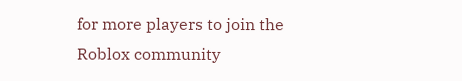for more players to join the Roblox community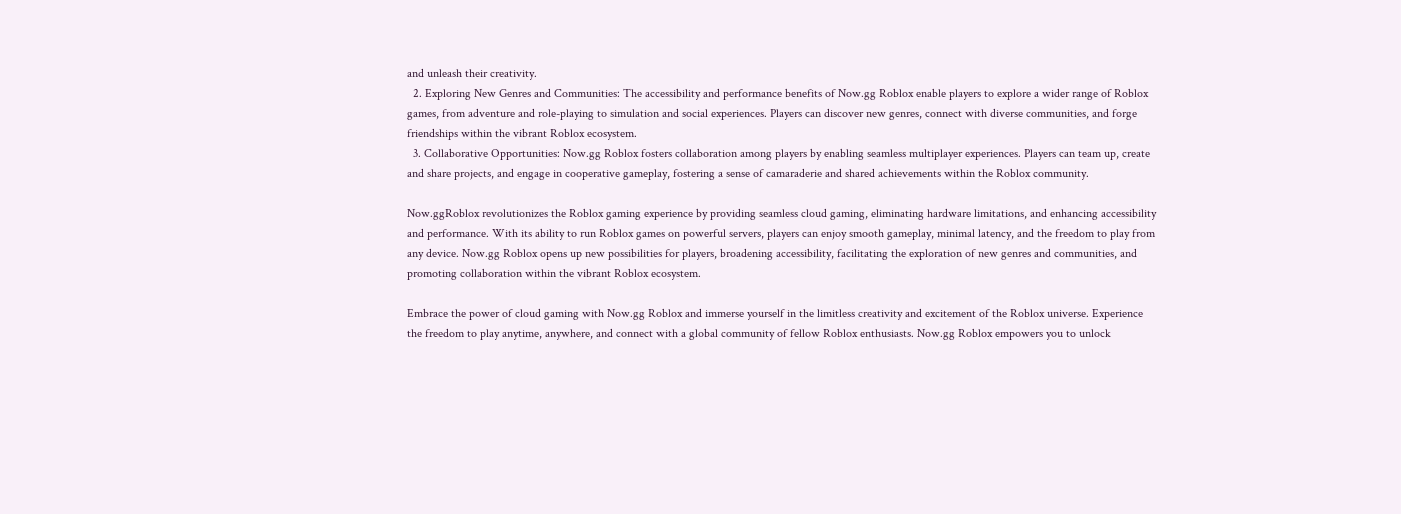and unleash their creativity.
  2. Exploring New Genres and Communities: The accessibility and performance benefits of Now.gg Roblox enable players to explore a wider range of Roblox games, from adventure and role-playing to simulation and social experiences. Players can discover new genres, connect with diverse communities, and forge friendships within the vibrant Roblox ecosystem.
  3. Collaborative Opportunities: Now.gg Roblox fosters collaboration among players by enabling seamless multiplayer experiences. Players can team up, create and share projects, and engage in cooperative gameplay, fostering a sense of camaraderie and shared achievements within the Roblox community.

Now.ggRoblox revolutionizes the Roblox gaming experience by providing seamless cloud gaming, eliminating hardware limitations, and enhancing accessibility and performance. With its ability to run Roblox games on powerful servers, players can enjoy smooth gameplay, minimal latency, and the freedom to play from any device. Now.gg Roblox opens up new possibilities for players, broadening accessibility, facilitating the exploration of new genres and communities, and promoting collaboration within the vibrant Roblox ecosystem.

Embrace the power of cloud gaming with Now.gg Roblox and immerse yourself in the limitless creativity and excitement of the Roblox universe. Experience the freedom to play anytime, anywhere, and connect with a global community of fellow Roblox enthusiasts. Now.gg Roblox empowers you to unlock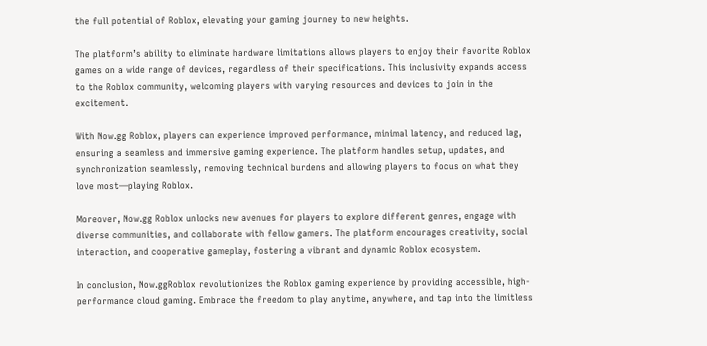the full potential of Roblox, elevating your gaming journey to new heights.

The platform’s ability to eliminate hardware limitations allows players to enjoy their favorite Roblox games on a wide range of devices, regardless of their specifications. This inclusivity expands access to the Roblox community, welcoming players with varying resources and devices to join in the excitement.

With Now.gg Roblox, players can experience improved performance, minimal latency, and reduced lag, ensuring a seamless and immersive gaming experience. The platform handles setup, updates, and synchronization seamlessly, removing technical burdens and allowing players to focus on what they love most—playing Roblox.

Moreover, Now.gg Roblox unlocks new avenues for players to explore different genres, engage with diverse communities, and collaborate with fellow gamers. The platform encourages creativity, social interaction, and cooperative gameplay, fostering a vibrant and dynamic Roblox ecosystem.

In conclusion, Now.ggRoblox revolutionizes the Roblox gaming experience by providing accessible, high-performance cloud gaming. Embrace the freedom to play anytime, anywhere, and tap into the limitless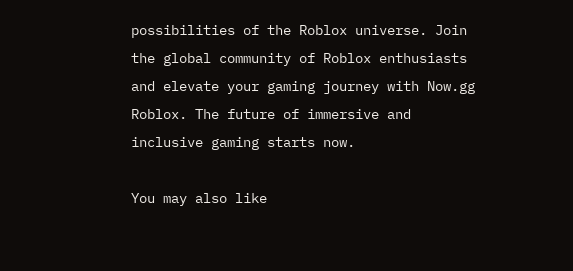possibilities of the Roblox universe. Join the global community of Roblox enthusiasts and elevate your gaming journey with Now.gg Roblox. The future of immersive and inclusive gaming starts now.

You may also like